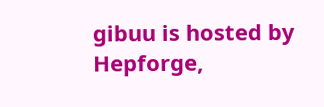gibuu is hosted by Hepforge,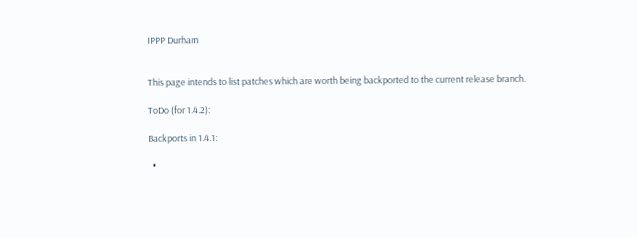IPPP Durham


This page intends to list patches which are worth being backported to the current release branch.

ToDo (for 1.4.2):

Backports in 1.4.1:

  •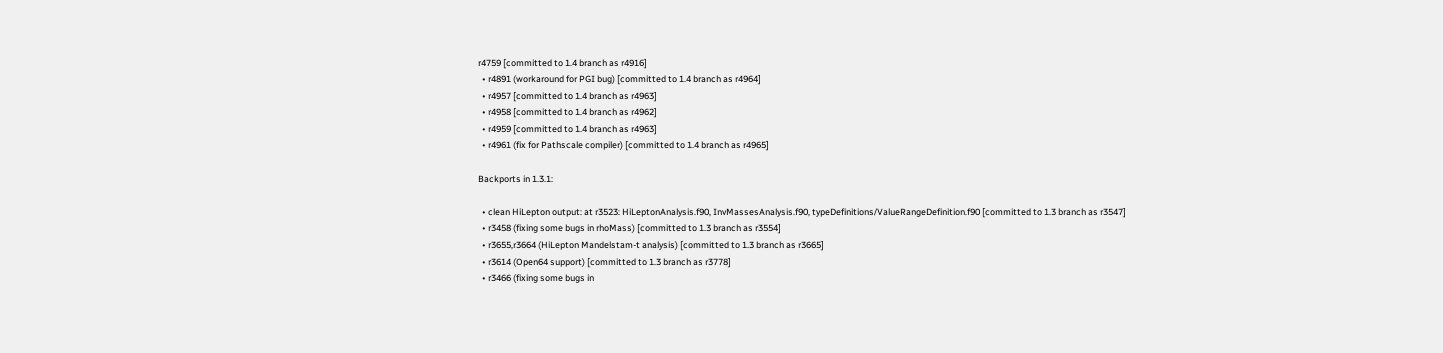r4759 [committed to 1.4 branch as r4916]
  • r4891 (workaround for PGI bug) [committed to 1.4 branch as r4964]
  • r4957 [committed to 1.4 branch as r4963]
  • r4958 [committed to 1.4 branch as r4962]
  • r4959 [committed to 1.4 branch as r4963]
  • r4961 (fix for Pathscale compiler) [committed to 1.4 branch as r4965]

Backports in 1.3.1:

  • clean HiLepton output: at r3523: HiLeptonAnalysis.f90, InvMassesAnalysis.f90, typeDefinitions/ValueRangeDefinition.f90 [committed to 1.3 branch as r3547]
  • r3458 (fixing some bugs in rhoMass) [committed to 1.3 branch as r3554]
  • r3655,r3664 (HiLepton Mandelstam-t analysis) [committed to 1.3 branch as r3665]
  • r3614 (Open64 support) [committed to 1.3 branch as r3778]
  • r3466 (fixing some bugs in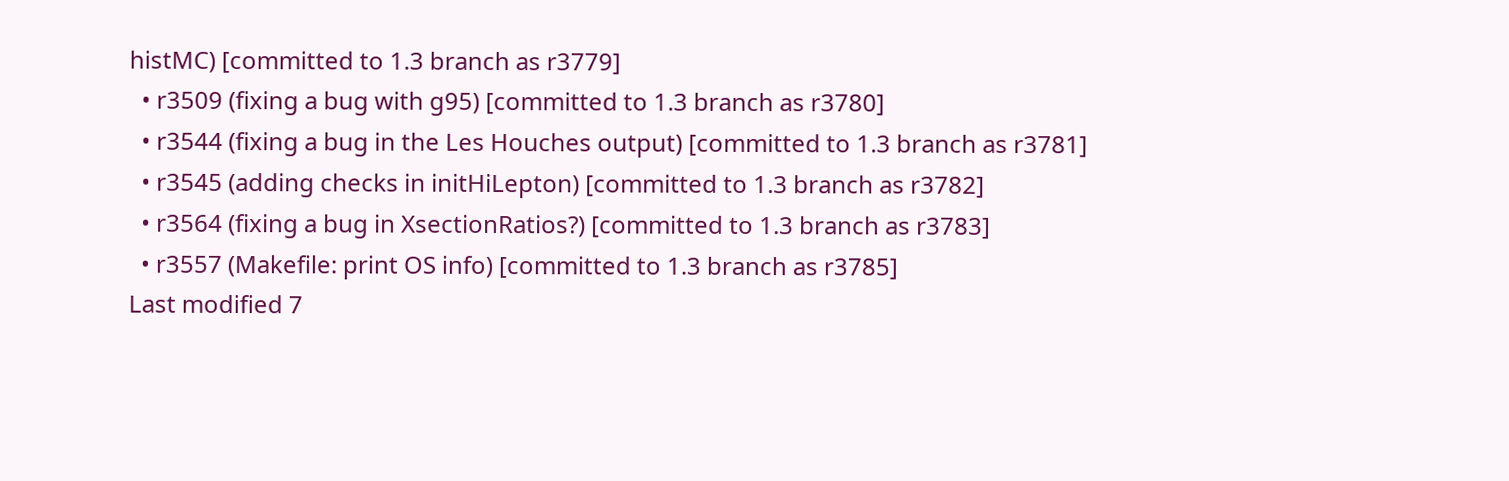histMC) [committed to 1.3 branch as r3779]
  • r3509 (fixing a bug with g95) [committed to 1.3 branch as r3780]
  • r3544 (fixing a bug in the Les Houches output) [committed to 1.3 branch as r3781]
  • r3545 (adding checks in initHiLepton) [committed to 1.3 branch as r3782]
  • r3564 (fixing a bug in XsectionRatios?) [committed to 1.3 branch as r3783]
  • r3557 (Makefile: print OS info) [committed to 1.3 branch as r3785]
Last modified 7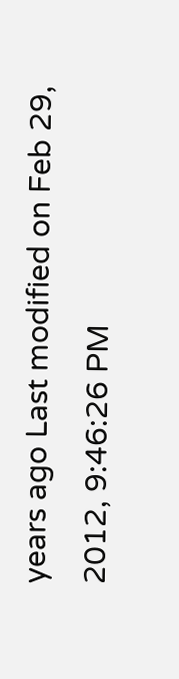years ago Last modified on Feb 29, 2012, 9:46:26 PM